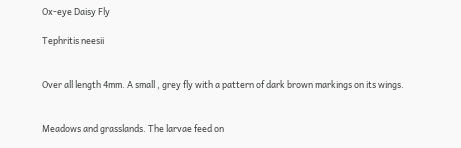Ox-eye Daisy Fly

Tephritis neesii


Over all length 4mm. A small , grey fly with a pattern of dark brown markings on its wings.


Meadows and grasslands. The larvae feed on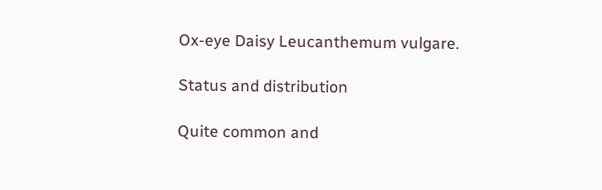Ox-eye Daisy Leucanthemum vulgare.

Status and distribution

Quite common and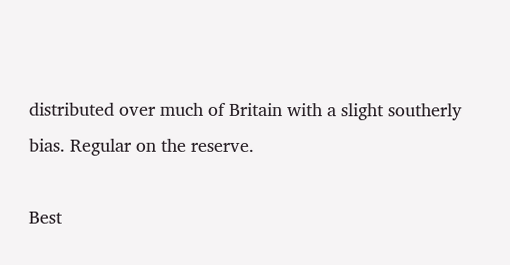distributed over much of Britain with a slight southerly bias. Regular on the reserve.

Best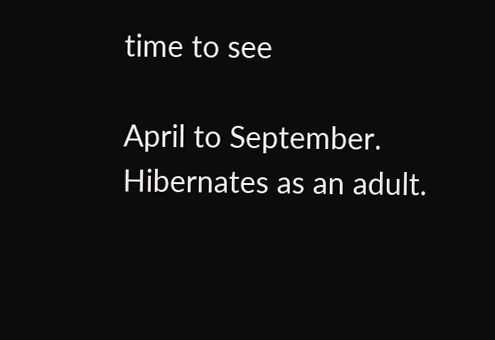time to see

April to September. Hibernates as an adult.